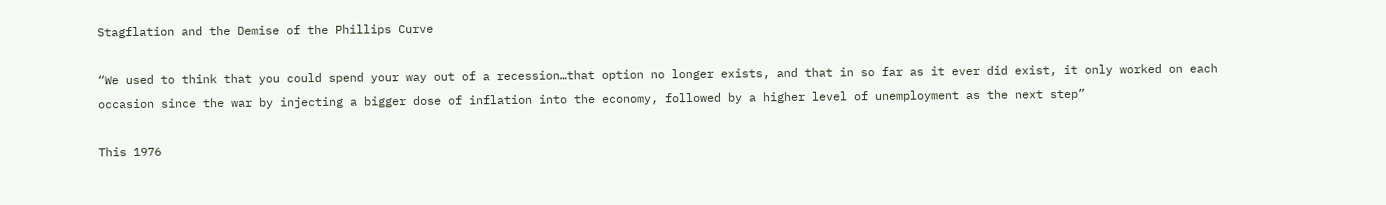Stagflation and the Demise of the Phillips Curve

“We used to think that you could spend your way out of a recession…that option no longer exists, and that in so far as it ever did exist, it only worked on each occasion since the war by injecting a bigger dose of inflation into the economy, followed by a higher level of unemployment as the next step”

This 1976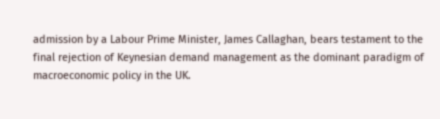admission by a Labour Prime Minister, James Callaghan, bears testament to the final rejection of Keynesian demand management as the dominant paradigm of macroeconomic policy in the UK.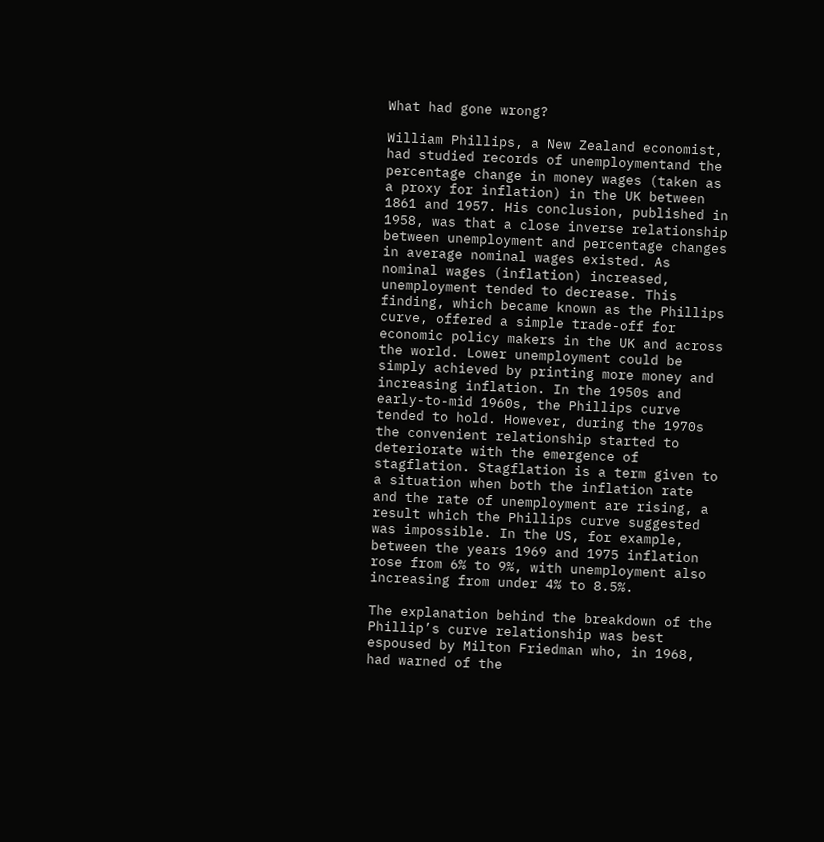What had gone wrong?

William Phillips, a New Zealand economist, had studied records of unemploymentand the percentage change in money wages (taken as a proxy for inflation) in the UK between 1861 and 1957. His conclusion, published in 1958, was that a close inverse relationship between unemployment and percentage changes in average nominal wages existed. As nominal wages (inflation) increased, unemployment tended to decrease. This finding, which became known as the Phillips curve, offered a simple trade-off for economic policy makers in the UK and across the world. Lower unemployment could be simply achieved by printing more money and increasing inflation. In the 1950s and early-to-mid 1960s, the Phillips curve tended to hold. However, during the 1970s the convenient relationship started to deteriorate with the emergence of stagflation. Stagflation is a term given to a situation when both the inflation rate and the rate of unemployment are rising, a result which the Phillips curve suggested was impossible. In the US, for example, between the years 1969 and 1975 inflation rose from 6% to 9%, with unemployment also increasing from under 4% to 8.5%.

The explanation behind the breakdown of the Phillip’s curve relationship was best espoused by Milton Friedman who, in 1968, had warned of the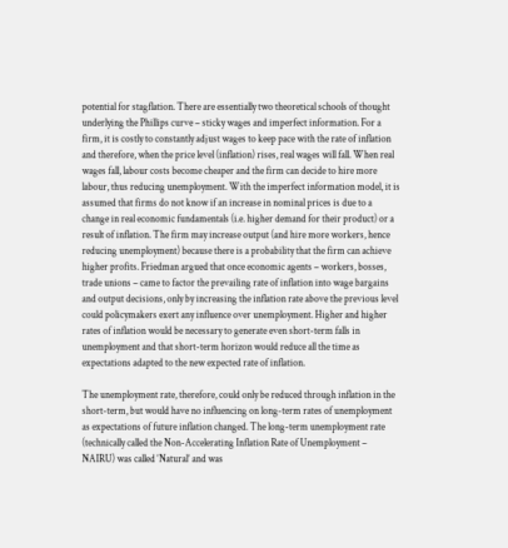potential for stagflation. There are essentially two theoretical schools of thought underlying the Phillips curve – sticky wages and imperfect information. For a firm, it is costly to constantly adjust wages to keep pace with the rate of inflation and therefore, when the price level (inflation) rises, real wages will fall. When real wages fall, labour costs become cheaper and the firm can decide to hire more labour, thus reducing unemployment. With the imperfect information model, it is assumed that firms do not know if an increase in nominal prices is due to a change in real economic fundamentals (i.e. higher demand for their product) or a result of inflation. The firm may increase output (and hire more workers, hence reducing unemployment) because there is a probability that the firm can achieve higher profits. Friedman argued that once economic agents – workers, bosses, trade unions – came to factor the prevailing rate of inflation into wage bargains and output decisions, only by increasing the inflation rate above the previous level could policymakers exert any influence over unemployment. Higher and higher rates of inflation would be necessary to generate even short-term falls in unemployment and that short-term horizon would reduce all the time as expectations adapted to the new expected rate of inflation.

The unemployment rate, therefore, could only be reduced through inflation in the short-term, but would have no influencing on long-term rates of unemployment as expectations of future inflation changed. The long-term unemployment rate (technically called the Non-Accelerating Inflation Rate of Unemployment – NAIRU) was called ‘Natural’ and was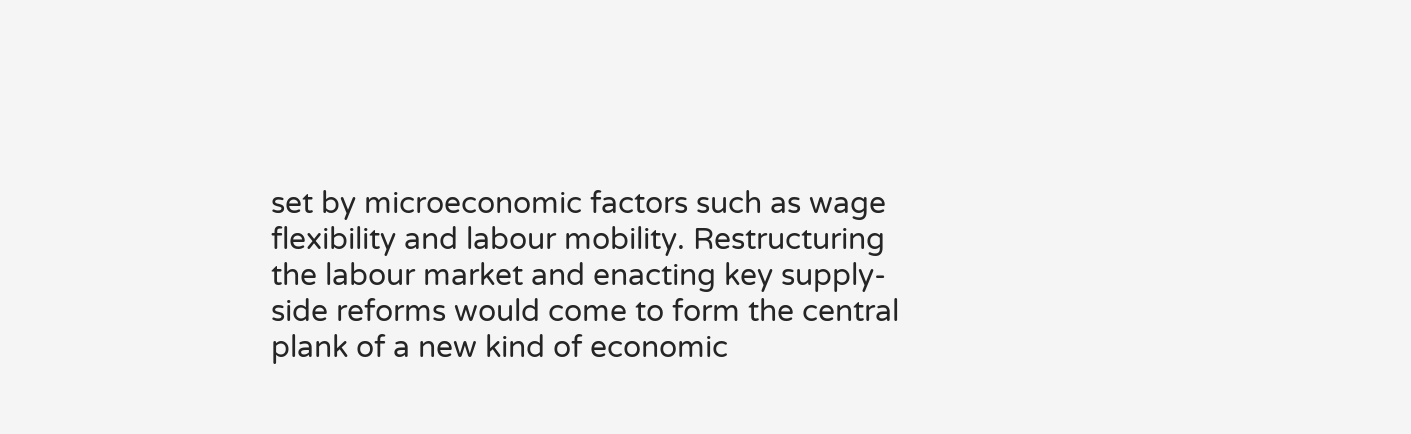set by microeconomic factors such as wage flexibility and labour mobility. Restructuring the labour market and enacting key supply-side reforms would come to form the central plank of a new kind of economic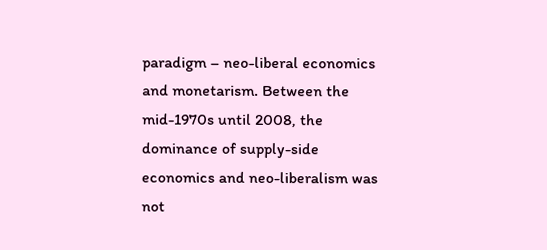paradigm – neo-liberal economics and monetarism. Between the mid-1970s until 2008, the dominance of supply-side economics and neo-liberalism was not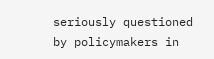seriously questioned by policymakers in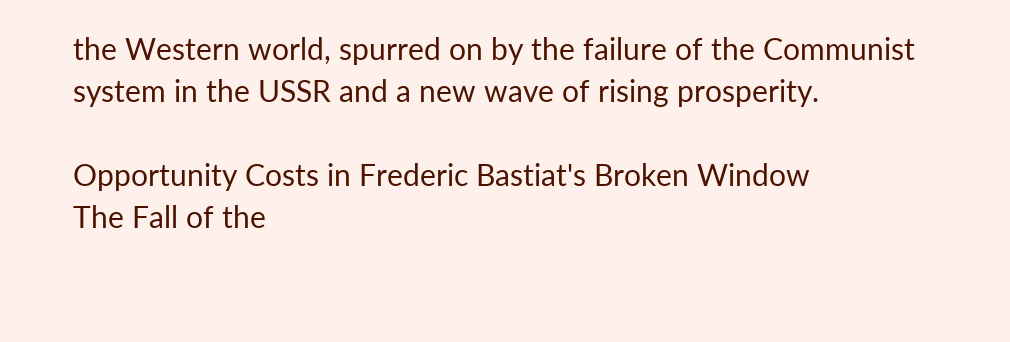the Western world, spurred on by the failure of the Communist system in the USSR and a new wave of rising prosperity.

Opportunity Costs in Frederic Bastiat's Broken Window
The Fall of the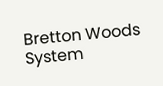Bretton Woods System